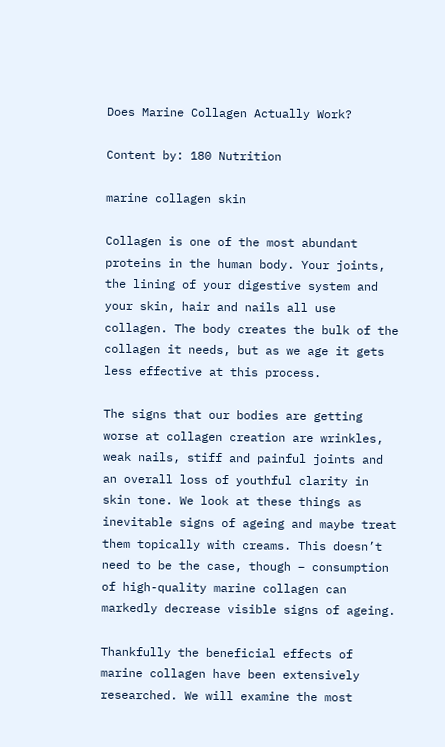Does Marine Collagen Actually Work?

Content by: 180 Nutrition

marine collagen skin

Collagen is one of the most abundant proteins in the human body. Your joints, the lining of your digestive system and your skin, hair and nails all use collagen. The body creates the bulk of the collagen it needs, but as we age it gets less effective at this process.

The signs that our bodies are getting worse at collagen creation are wrinkles, weak nails, stiff and painful joints and an overall loss of youthful clarity in skin tone. We look at these things as inevitable signs of ageing and maybe treat them topically with creams. This doesn’t need to be the case, though – consumption of high-quality marine collagen can markedly decrease visible signs of ageing.

Thankfully the beneficial effects of marine collagen have been extensively researched. We will examine the most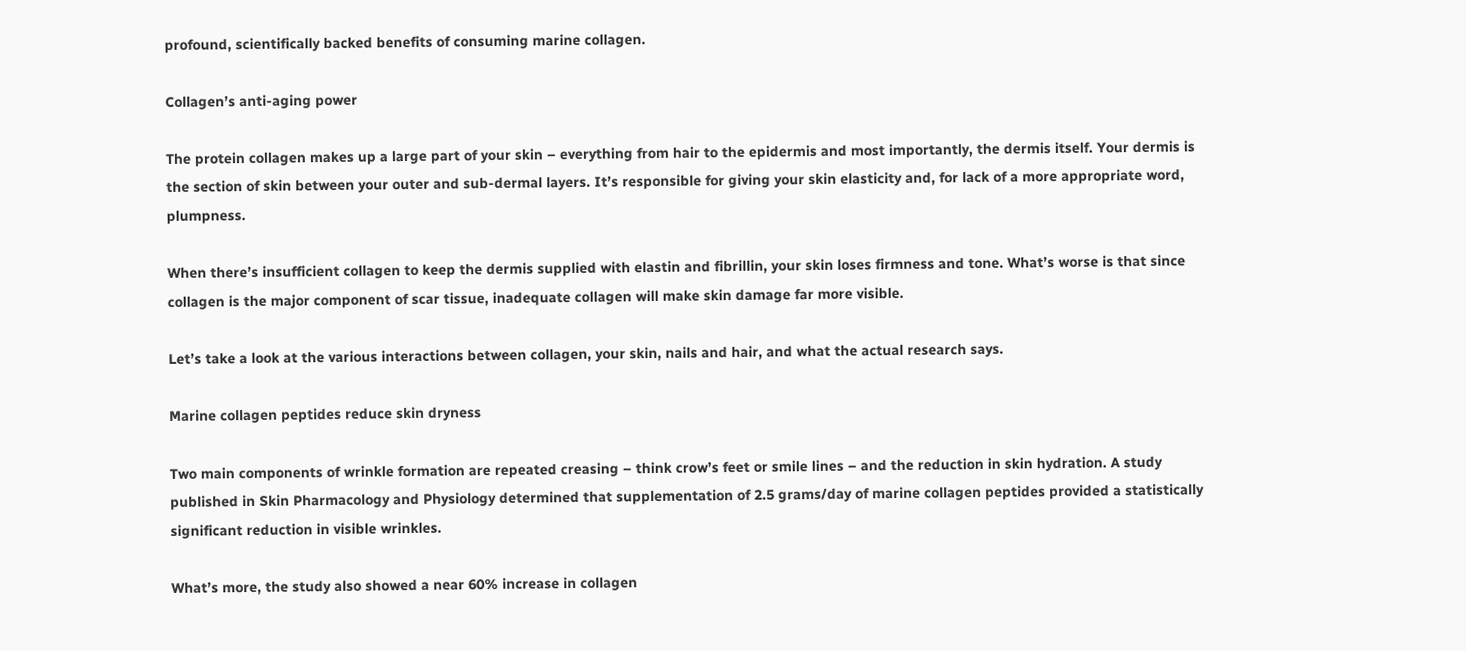profound, scientifically backed benefits of consuming marine collagen.

Collagen’s anti-aging power

The protein collagen makes up a large part of your skin – everything from hair to the epidermis and most importantly, the dermis itself. Your dermis is the section of skin between your outer and sub-dermal layers. It’s responsible for giving your skin elasticity and, for lack of a more appropriate word, plumpness.

When there’s insufficient collagen to keep the dermis supplied with elastin and fibrillin, your skin loses firmness and tone. What’s worse is that since collagen is the major component of scar tissue, inadequate collagen will make skin damage far more visible.

Let’s take a look at the various interactions between collagen, your skin, nails and hair, and what the actual research says.

Marine collagen peptides reduce skin dryness

Two main components of wrinkle formation are repeated creasing – think crow’s feet or smile lines – and the reduction in skin hydration. A study published in Skin Pharmacology and Physiology determined that supplementation of 2.5 grams/day of marine collagen peptides provided a statistically significant reduction in visible wrinkles.

What’s more, the study also showed a near 60% increase in collagen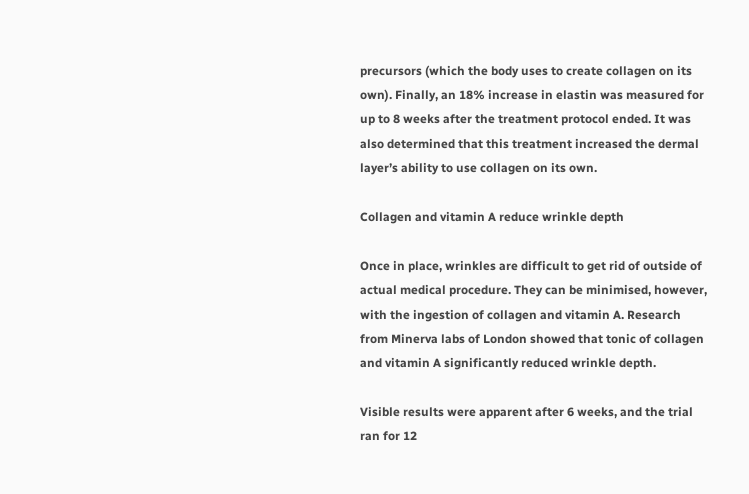precursors (which the body uses to create collagen on its own). Finally, an 18% increase in elastin was measured for up to 8 weeks after the treatment protocol ended. It was also determined that this treatment increased the dermal layer’s ability to use collagen on its own.

Collagen and vitamin A reduce wrinkle depth

Once in place, wrinkles are difficult to get rid of outside of actual medical procedure. They can be minimised, however, with the ingestion of collagen and vitamin A. Research from Minerva labs of London showed that tonic of collagen and vitamin A significantly reduced wrinkle depth.

Visible results were apparent after 6 weeks, and the trial ran for 12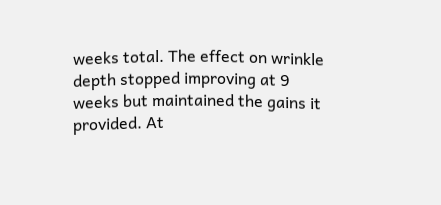weeks total. The effect on wrinkle depth stopped improving at 9 weeks but maintained the gains it provided. At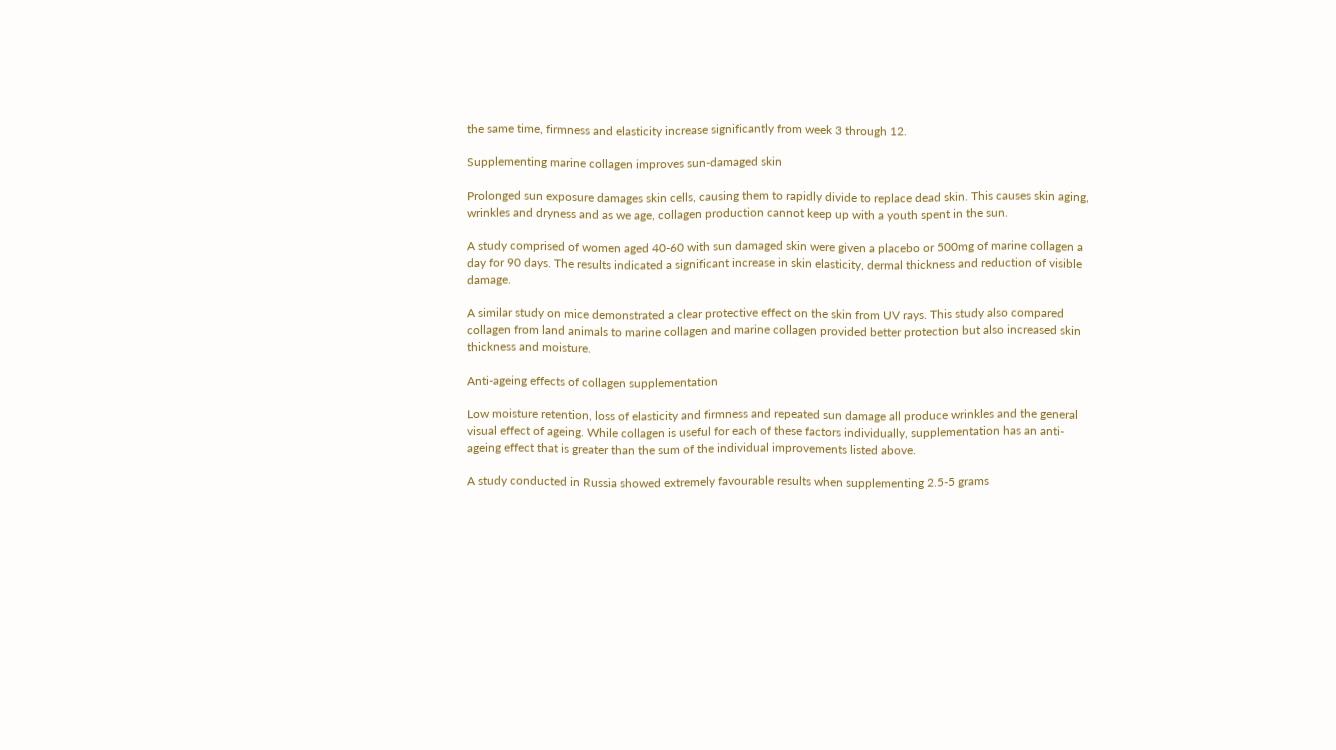the same time, firmness and elasticity increase significantly from week 3 through 12.

Supplementing marine collagen improves sun-damaged skin

Prolonged sun exposure damages skin cells, causing them to rapidly divide to replace dead skin. This causes skin aging, wrinkles and dryness and as we age, collagen production cannot keep up with a youth spent in the sun.

A study comprised of women aged 40-60 with sun damaged skin were given a placebo or 500mg of marine collagen a day for 90 days. The results indicated a significant increase in skin elasticity, dermal thickness and reduction of visible damage.

A similar study on mice demonstrated a clear protective effect on the skin from UV rays. This study also compared collagen from land animals to marine collagen and marine collagen provided better protection but also increased skin thickness and moisture.

Anti-ageing effects of collagen supplementation

Low moisture retention, loss of elasticity and firmness and repeated sun damage all produce wrinkles and the general visual effect of ageing. While collagen is useful for each of these factors individually, supplementation has an anti-ageing effect that is greater than the sum of the individual improvements listed above.

A study conducted in Russia showed extremely favourable results when supplementing 2.5-5 grams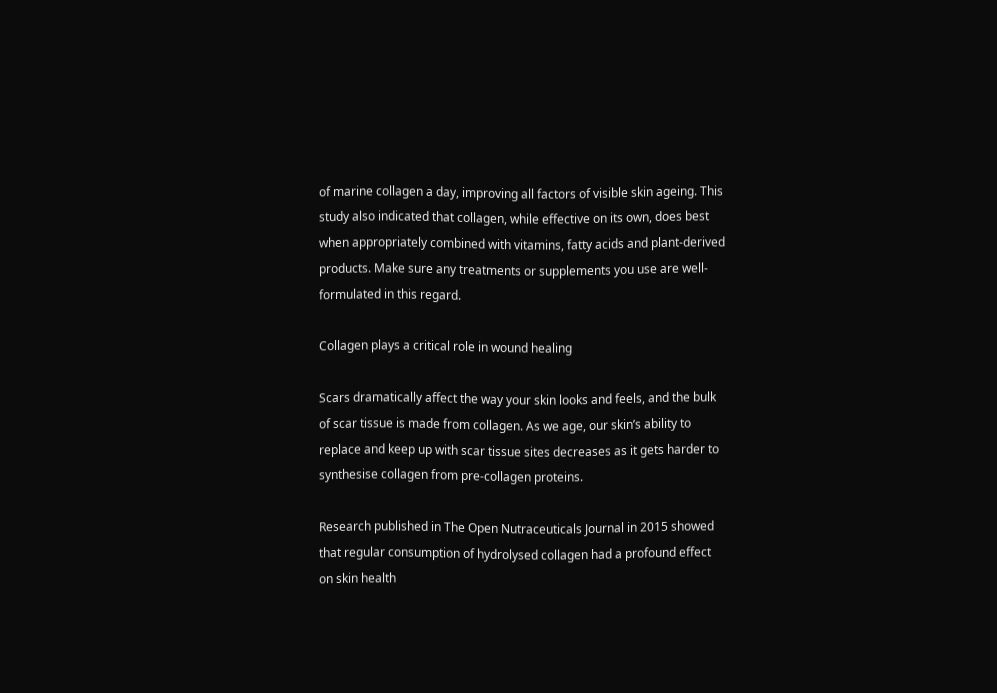of marine collagen a day, improving all factors of visible skin ageing. This study also indicated that collagen, while effective on its own, does best when appropriately combined with vitamins, fatty acids and plant-derived products. Make sure any treatments or supplements you use are well-formulated in this regard.

Collagen plays a critical role in wound healing

Scars dramatically affect the way your skin looks and feels, and the bulk of scar tissue is made from collagen. As we age, our skin’s ability to replace and keep up with scar tissue sites decreases as it gets harder to synthesise collagen from pre-collagen proteins.

Research published in The Open Nutraceuticals Journal in 2015 showed that regular consumption of hydrolysed collagen had a profound effect on skin health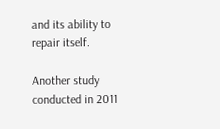and its ability to repair itself.

Another study conducted in 2011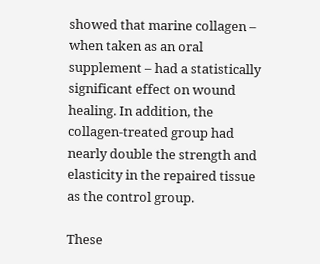showed that marine collagen – when taken as an oral supplement – had a statistically significant effect on wound healing. In addition, the collagen-treated group had nearly double the strength and elasticity in the repaired tissue as the control group.

These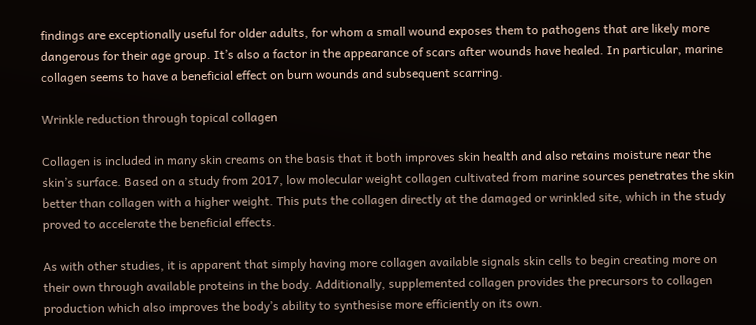findings are exceptionally useful for older adults, for whom a small wound exposes them to pathogens that are likely more dangerous for their age group. It’s also a factor in the appearance of scars after wounds have healed. In particular, marine collagen seems to have a beneficial effect on burn wounds and subsequent scarring.

Wrinkle reduction through topical collagen

Collagen is included in many skin creams on the basis that it both improves skin health and also retains moisture near the skin’s surface. Based on a study from 2017, low molecular weight collagen cultivated from marine sources penetrates the skin better than collagen with a higher weight. This puts the collagen directly at the damaged or wrinkled site, which in the study proved to accelerate the beneficial effects.

As with other studies, it is apparent that simply having more collagen available signals skin cells to begin creating more on their own through available proteins in the body. Additionally, supplemented collagen provides the precursors to collagen production which also improves the body’s ability to synthesise more efficiently on its own.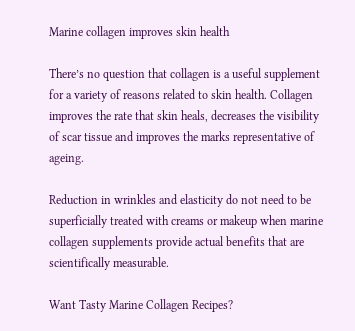Marine collagen improves skin health

There’s no question that collagen is a useful supplement for a variety of reasons related to skin health. Collagen improves the rate that skin heals, decreases the visibility of scar tissue and improves the marks representative of ageing.

Reduction in wrinkles and elasticity do not need to be superficially treated with creams or makeup when marine collagen supplements provide actual benefits that are scientifically measurable.

Want Tasty Marine Collagen Recipes?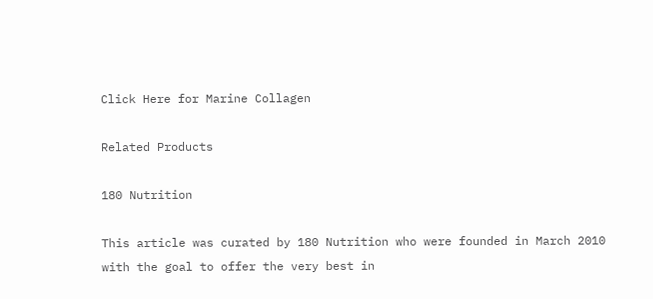Click Here for Marine Collagen

Related Products

180 Nutrition

This article was curated by 180 Nutrition who were founded in March 2010 with the goal to offer the very best in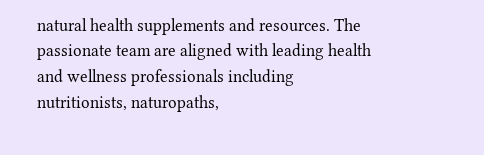natural health supplements and resources. The passionate team are aligned with leading health and wellness professionals including nutritionists, naturopaths,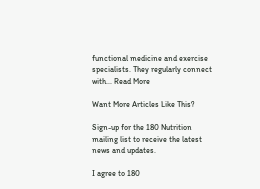functional medicine and exercise specialists. They regularly connect with... Read More

Want More Articles Like This?

Sign-up for the 180 Nutrition mailing list to receive the latest news and updates.

I agree to 180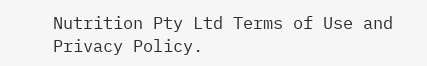Nutrition Pty Ltd Terms of Use and Privacy Policy.